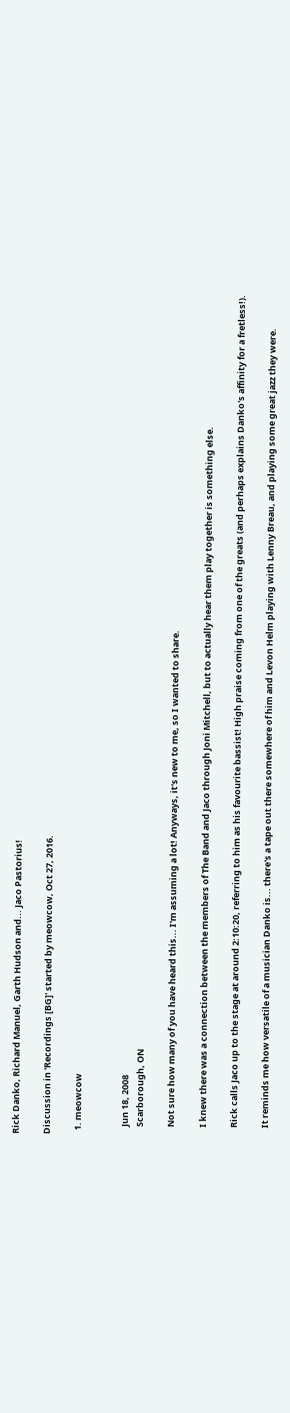Rick Danko, Richard Manuel, Garth Hudson and... Jaco Pastorius!

Discussion in 'Recordings [BG]' started by meowcow, Oct 27, 2016.

  1. meowcow


    Jun 18, 2008
    Scarborough, ON

    Not sure how many of you have heard this... I'm assuming a lot! Anyways, it's new to me, so I wanted to share.

    I knew there was a connection between the members of The Band and Jaco through Joni Mitchell, but to actually hear them play together is something else.

    Rick calls Jaco up to the stage at around 2:10:20, referring to him as his favourite bassist! High praise coming from one of the greats (and perhaps explains Danko's affinity for a fretless!).

    It reminds me how versatile of a musician Danko is... there's a tape out there somewhere of him and Levon Helm playing with Lenny Breau, and playing some great jazz they were.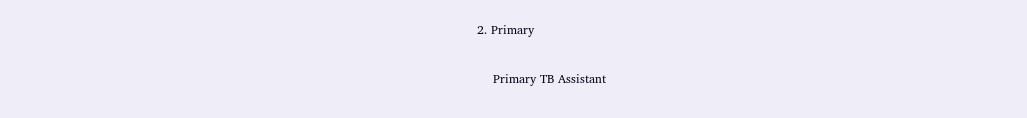2. Primary

    Primary TB Assistant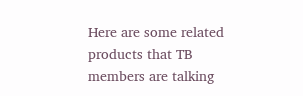Here are some related products that TB members are talking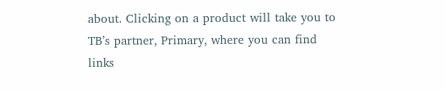about. Clicking on a product will take you to TB’s partner, Primary, where you can find links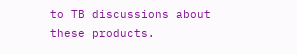to TB discussions about these products.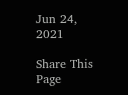Jun 24, 2021

Share This Page